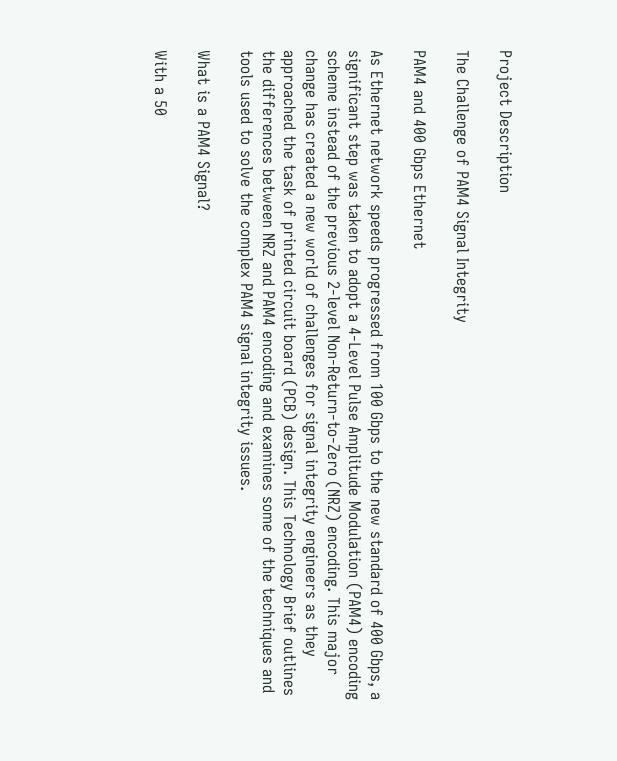Project Description

The Challenge of PAM4 Signal Integrity

PAM4 and 400 Gbps Ethernet

As Ethernet network speeds progressed from 100 Gbps to the new standard of 400 Gbps, a significant step was taken to adopt a 4-Level Pulse Amplitude Modulation (PAM4) encoding scheme instead of the previous 2-level Non-Return-to-Zero (NRZ) encoding. This major change has created a new world of challenges for signal integrity engineers as they approached the task of printed circuit board (PCB) design. This Technology Brief outlines the differences between NRZ and PAM4 encoding and examines some of the techniques and tools used to solve the complex PAM4 signal integrity issues.

What is a PAM4 Signal?

With a 50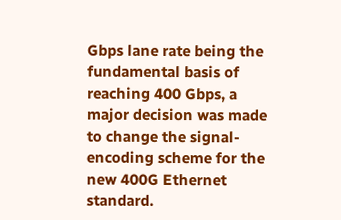Gbps lane rate being the fundamental basis of reaching 400 Gbps, a major decision was made to change the signal-encoding scheme for the new 400G Ethernet standard.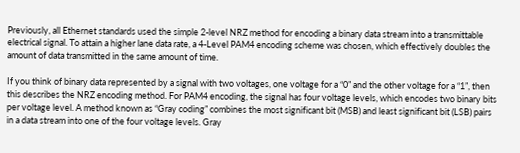Previously, all Ethernet standards used the simple 2-level NRZ method for encoding a binary data stream into a transmittable electrical signal. To attain a higher lane data rate, a 4-Level PAM4 encoding scheme was chosen, which effectively doubles the amount of data transmitted in the same amount of time.

If you think of binary data represented by a signal with two voltages, one voltage for a “0” and the other voltage for a “1”, then this describes the NRZ encoding method. For PAM4 encoding, the signal has four voltage levels, which encodes two binary bits per voltage level. A method known as “Gray coding” combines the most significant bit (MSB) and least significant bit (LSB) pairs in a data stream into one of the four voltage levels. Gray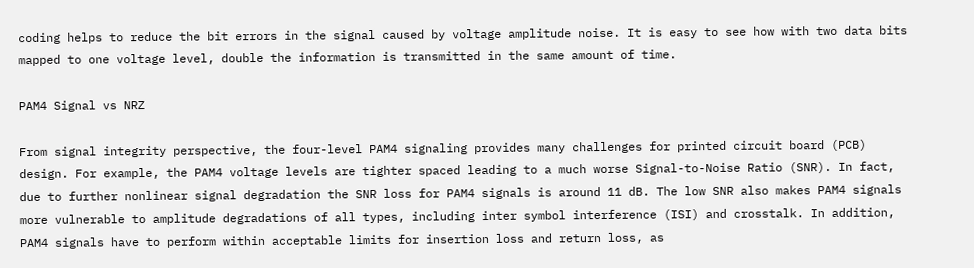coding helps to reduce the bit errors in the signal caused by voltage amplitude noise. It is easy to see how with two data bits mapped to one voltage level, double the information is transmitted in the same amount of time.

PAM4 Signal vs NRZ

From signal integrity perspective, the four-level PAM4 signaling provides many challenges for printed circuit board (PCB) design. For example, the PAM4 voltage levels are tighter spaced leading to a much worse Signal-to-Noise Ratio (SNR). In fact, due to further nonlinear signal degradation the SNR loss for PAM4 signals is around 11 dB. The low SNR also makes PAM4 signals more vulnerable to amplitude degradations of all types, including inter symbol interference (ISI) and crosstalk. In addition, PAM4 signals have to perform within acceptable limits for insertion loss and return loss, as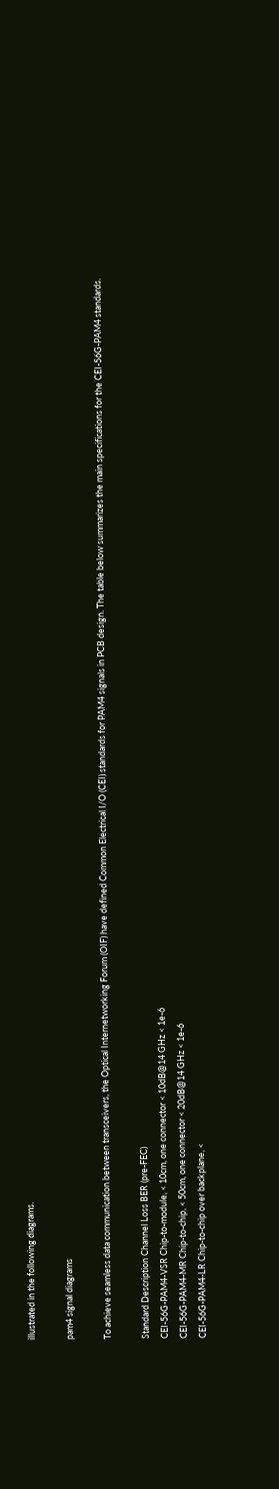illustrated in the following diagrams.

pam4 signal diagrams

To achieve seamless data communication between transceivers, the Optical Internetworking Forum (OIF) have defined Common Electrical I/O (CEI) standards for PAM4 signals in PCB design. The table below summarizes the main specifications for the CEI-56G-PAM4 standards.

Standard Description Channel Loss BER (pre-FEC)
CEI-56G-PAM4-VSR Chip-to-module, < 10cm, one connector < 10dB@14 GHz < 1e-6
CEI-56G-PAM4-MR Chip-to-chip, < 50cm, one connector < 20dB@14 GHz < 1e-6
CEI-56G-PAM4-LR Chip-to-chip over backplane, <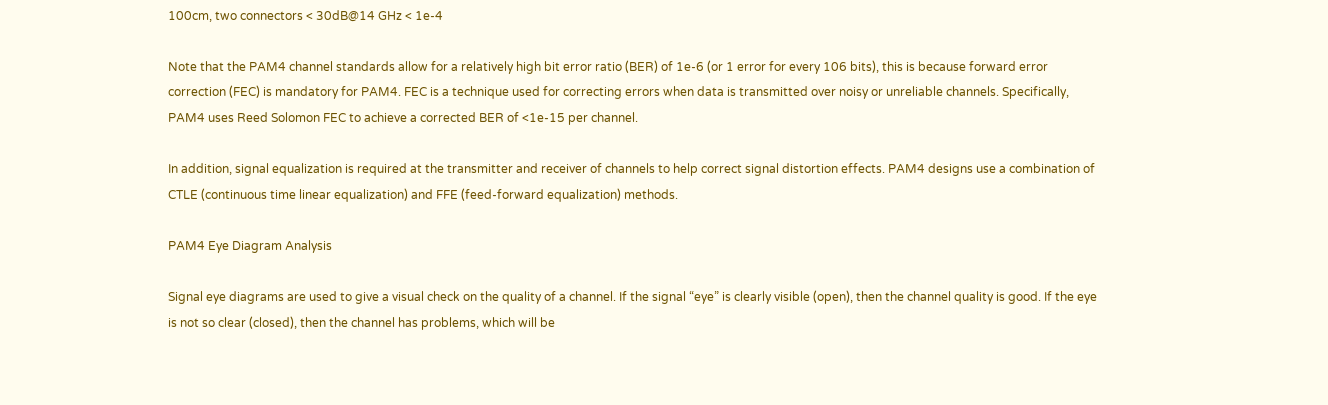100cm, two connectors < 30dB@14 GHz < 1e-4

Note that the PAM4 channel standards allow for a relatively high bit error ratio (BER) of 1e-6 (or 1 error for every 106 bits), this is because forward error correction (FEC) is mandatory for PAM4. FEC is a technique used for correcting errors when data is transmitted over noisy or unreliable channels. Specifically, PAM4 uses Reed Solomon FEC to achieve a corrected BER of <1e-15 per channel.

In addition, signal equalization is required at the transmitter and receiver of channels to help correct signal distortion effects. PAM4 designs use a combination of CTLE (continuous time linear equalization) and FFE (feed-forward equalization) methods.

PAM4 Eye Diagram Analysis

Signal eye diagrams are used to give a visual check on the quality of a channel. If the signal “eye” is clearly visible (open), then the channel quality is good. If the eye is not so clear (closed), then the channel has problems, which will be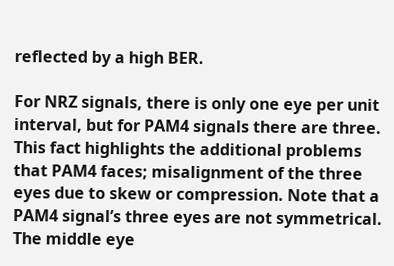reflected by a high BER.

For NRZ signals, there is only one eye per unit interval, but for PAM4 signals there are three. This fact highlights the additional problems that PAM4 faces; misalignment of the three eyes due to skew or compression. Note that a PAM4 signal’s three eyes are not symmetrical. The middle eye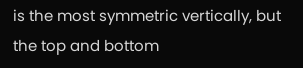is the most symmetric vertically, but the top and bottom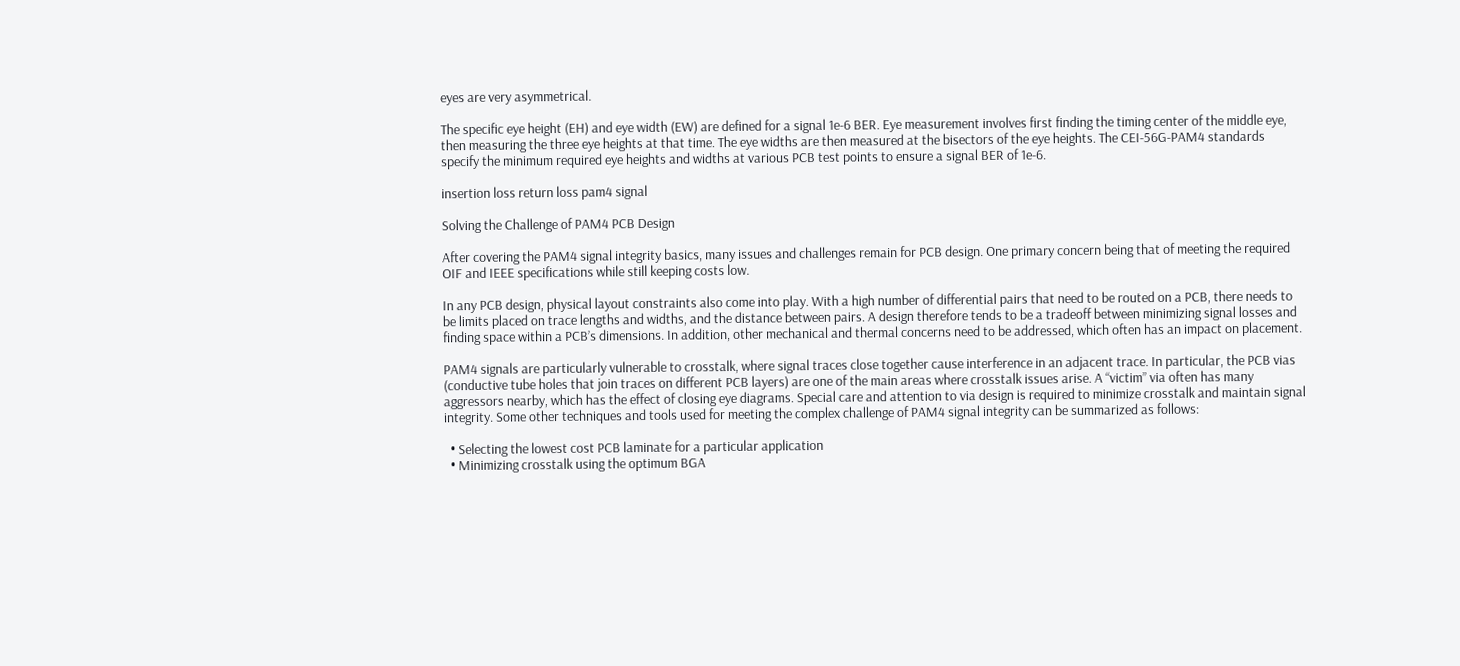eyes are very asymmetrical.

The specific eye height (EH) and eye width (EW) are defined for a signal 1e-6 BER. Eye measurement involves first finding the timing center of the middle eye, then measuring the three eye heights at that time. The eye widths are then measured at the bisectors of the eye heights. The CEI-56G-PAM4 standards specify the minimum required eye heights and widths at various PCB test points to ensure a signal BER of 1e-6.

insertion loss return loss pam4 signal

Solving the Challenge of PAM4 PCB Design

After covering the PAM4 signal integrity basics, many issues and challenges remain for PCB design. One primary concern being that of meeting the required OIF and IEEE specifications while still keeping costs low.

In any PCB design, physical layout constraints also come into play. With a high number of differential pairs that need to be routed on a PCB, there needs to be limits placed on trace lengths and widths, and the distance between pairs. A design therefore tends to be a tradeoff between minimizing signal losses and finding space within a PCB’s dimensions. In addition, other mechanical and thermal concerns need to be addressed, which often has an impact on placement.

PAM4 signals are particularly vulnerable to crosstalk, where signal traces close together cause interference in an adjacent trace. In particular, the PCB vias (conductive tube holes that join traces on different PCB layers) are one of the main areas where crosstalk issues arise. A “victim” via often has many aggressors nearby, which has the effect of closing eye diagrams. Special care and attention to via design is required to minimize crosstalk and maintain signal integrity. Some other techniques and tools used for meeting the complex challenge of PAM4 signal integrity can be summarized as follows:

  • Selecting the lowest cost PCB laminate for a particular application
  • Minimizing crosstalk using the optimum BGA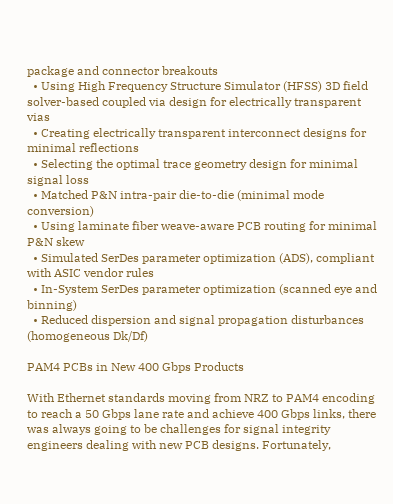package and connector breakouts
  • Using High Frequency Structure Simulator (HFSS) 3D field solver-based coupled via design for electrically transparent vias
  • Creating electrically transparent interconnect designs for minimal reflections
  • Selecting the optimal trace geometry design for minimal signal loss
  • Matched P&N intra-pair die-to-die (minimal mode conversion)
  • Using laminate fiber weave-aware PCB routing for minimal P&N skew
  • Simulated SerDes parameter optimization (ADS), compliant with ASIC vendor rules
  • In-System SerDes parameter optimization (scanned eye and binning)
  • Reduced dispersion and signal propagation disturbances (homogeneous Dk/Df)

PAM4 PCBs in New 400 Gbps Products

With Ethernet standards moving from NRZ to PAM4 encoding to reach a 50 Gbps lane rate and achieve 400 Gbps links, there was always going to be challenges for signal integrity engineers dealing with new PCB designs. Fortunately,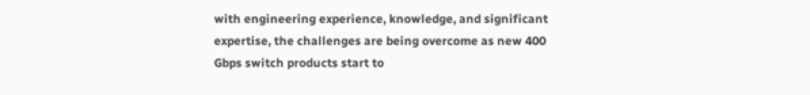with engineering experience, knowledge, and significant expertise, the challenges are being overcome as new 400 Gbps switch products start to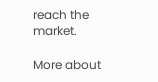reach the market.

More about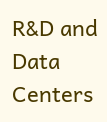R&D and Data Centers